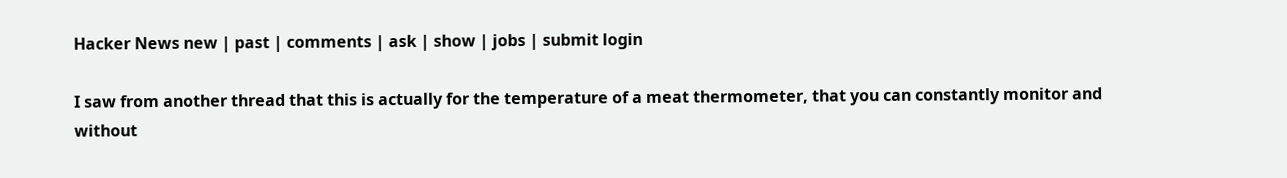Hacker News new | past | comments | ask | show | jobs | submit login

I saw from another thread that this is actually for the temperature of a meat thermometer, that you can constantly monitor and without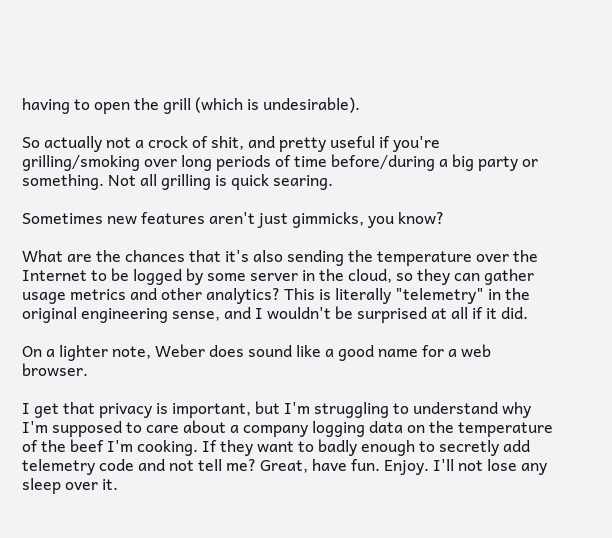having to open the grill (which is undesirable).

So actually not a crock of shit, and pretty useful if you're grilling/smoking over long periods of time before/during a big party or something. Not all grilling is quick searing.

Sometimes new features aren't just gimmicks, you know?

What are the chances that it's also sending the temperature over the Internet to be logged by some server in the cloud, so they can gather usage metrics and other analytics? This is literally "telemetry" in the original engineering sense, and I wouldn't be surprised at all if it did.

On a lighter note, Weber does sound like a good name for a web browser.

I get that privacy is important, but I'm struggling to understand why I'm supposed to care about a company logging data on the temperature of the beef I'm cooking. If they want to badly enough to secretly add telemetry code and not tell me? Great, have fun. Enjoy. I'll not lose any sleep over it.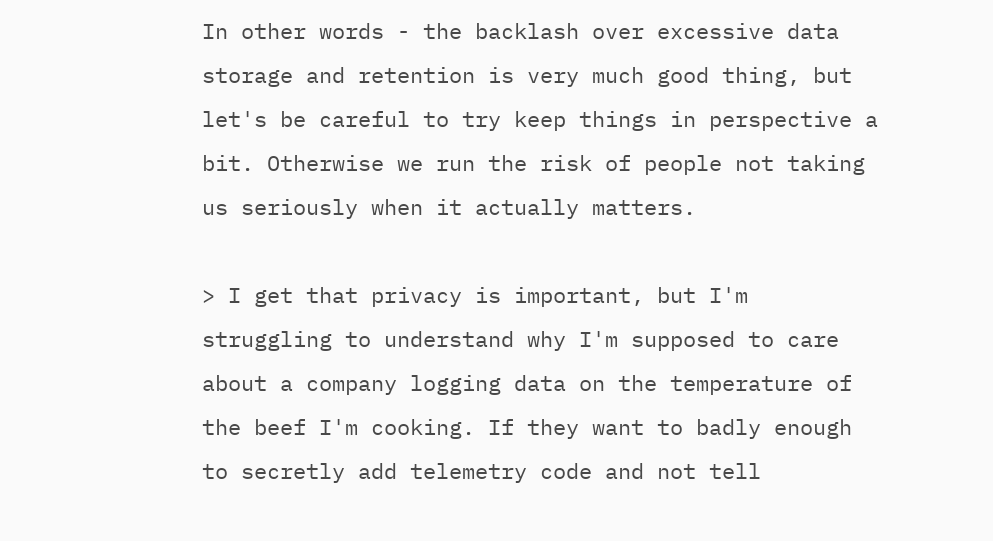In other words - the backlash over excessive data storage and retention is very much good thing, but let's be careful to try keep things in perspective a bit. Otherwise we run the risk of people not taking us seriously when it actually matters.

> I get that privacy is important, but I'm struggling to understand why I'm supposed to care about a company logging data on the temperature of the beef I'm cooking. If they want to badly enough to secretly add telemetry code and not tell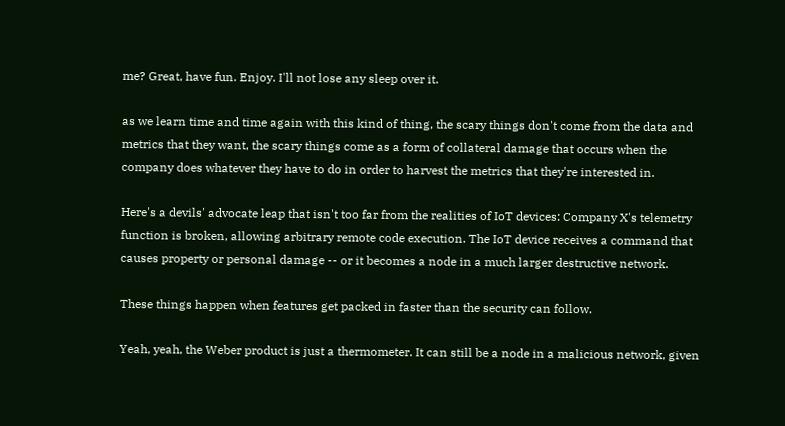me? Great, have fun. Enjoy. I'll not lose any sleep over it.

as we learn time and time again with this kind of thing, the scary things don't come from the data and metrics that they want, the scary things come as a form of collateral damage that occurs when the company does whatever they have to do in order to harvest the metrics that they're interested in.

Here's a devils' advocate leap that isn't too far from the realities of IoT devices: Company X's telemetry function is broken, allowing arbitrary remote code execution. The IoT device receives a command that causes property or personal damage -- or it becomes a node in a much larger destructive network.

These things happen when features get packed in faster than the security can follow.

Yeah, yeah, the Weber product is just a thermometer. It can still be a node in a malicious network, given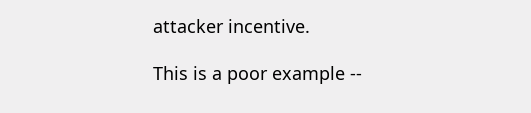attacker incentive.

This is a poor example --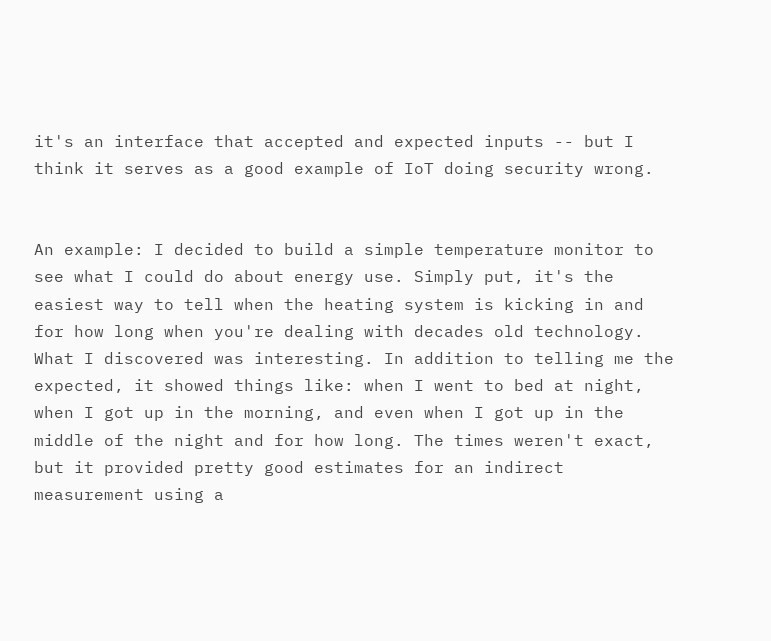it's an interface that accepted and expected inputs -- but I think it serves as a good example of IoT doing security wrong.


An example: I decided to build a simple temperature monitor to see what I could do about energy use. Simply put, it's the easiest way to tell when the heating system is kicking in and for how long when you're dealing with decades old technology. What I discovered was interesting. In addition to telling me the expected, it showed things like: when I went to bed at night, when I got up in the morning, and even when I got up in the middle of the night and for how long. The times weren't exact, but it provided pretty good estimates for an indirect measurement using a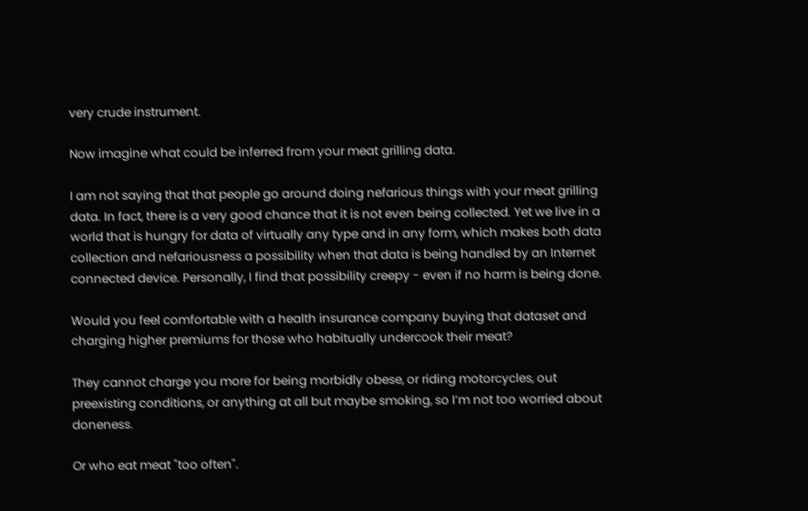very crude instrument.

Now imagine what could be inferred from your meat grilling data.

I am not saying that that people go around doing nefarious things with your meat grilling data. In fact, there is a very good chance that it is not even being collected. Yet we live in a world that is hungry for data of virtually any type and in any form, which makes both data collection and nefariousness a possibility when that data is being handled by an Internet connected device. Personally, I find that possibility creepy - even if no harm is being done.

Would you feel comfortable with a health insurance company buying that dataset and charging higher premiums for those who habitually undercook their meat?

They cannot charge you more for being morbidly obese, or riding motorcycles, out preexisting conditions, or anything at all but maybe smoking, so I’m not too worried about doneness.

Or who eat meat "too often".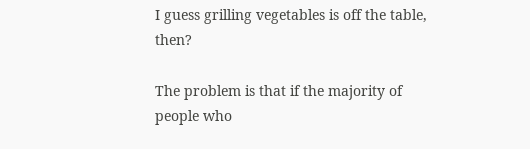I guess grilling vegetables is off the table, then?

The problem is that if the majority of people who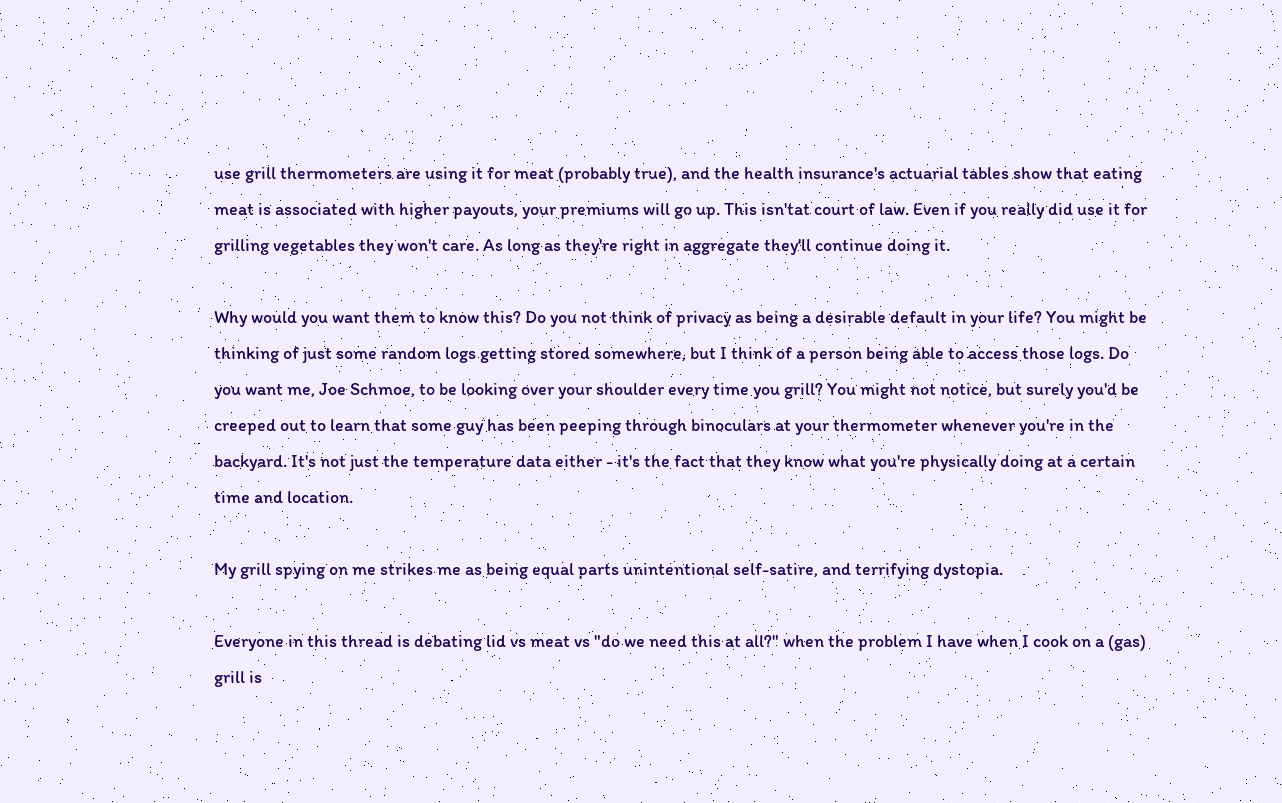use grill thermometers are using it for meat (probably true), and the health insurance's actuarial tables show that eating meat is associated with higher payouts, your premiums will go up. This isn'tat court of law. Even if you really did use it for grilling vegetables they won't care. As long as they're right in aggregate they'll continue doing it.

Why would you want them to know this? Do you not think of privacy as being a desirable default in your life? You might be thinking of just some random logs getting stored somewhere, but I think of a person being able to access those logs. Do you want me, Joe Schmoe, to be looking over your shoulder every time you grill? You might not notice, but surely you'd be creeped out to learn that some guy has been peeping through binoculars at your thermometer whenever you're in the backyard. It's not just the temperature data either - it's the fact that they know what you're physically doing at a certain time and location.

My grill spying on me strikes me as being equal parts unintentional self-satire, and terrifying dystopia.

Everyone in this thread is debating lid vs meat vs "do we need this at all?" when the problem I have when I cook on a (gas) grill is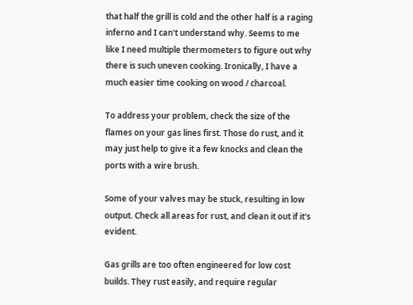that half the grill is cold and the other half is a raging inferno and I can't understand why. Seems to me like I need multiple thermometers to figure out why there is such uneven cooking. Ironically, I have a much easier time cooking on wood / charcoal.

To address your problem, check the size of the flames on your gas lines first. Those do rust, and it may just help to give it a few knocks and clean the ports with a wire brush.

Some of your valves may be stuck, resulting in low output. Check all areas for rust, and clean it out if it's evident.

Gas grills are too often engineered for low cost builds. They rust easily, and require regular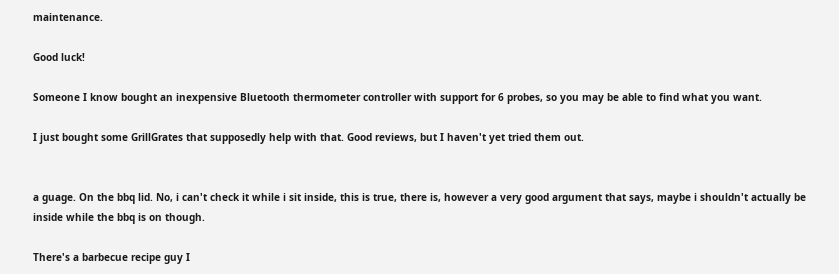maintenance.

Good luck!

Someone I know bought an inexpensive Bluetooth thermometer controller with support for 6 probes, so you may be able to find what you want.

I just bought some GrillGrates that supposedly help with that. Good reviews, but I haven't yet tried them out.


a guage. On the bbq lid. No, i can't check it while i sit inside, this is true, there is, however a very good argument that says, maybe i shouldn't actually be inside while the bbq is on though.

There's a barbecue recipe guy I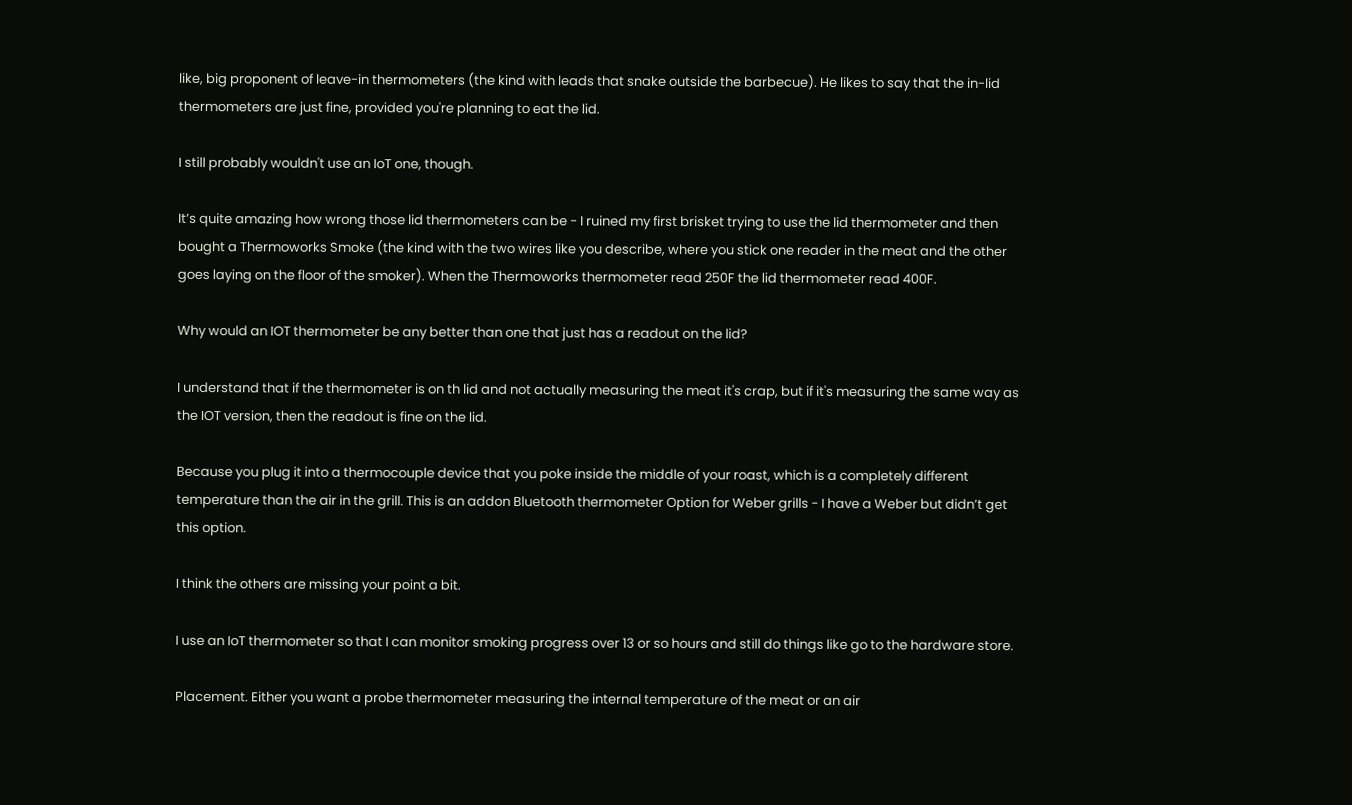like, big proponent of leave-in thermometers (the kind with leads that snake outside the barbecue). He likes to say that the in-lid thermometers are just fine, provided you're planning to eat the lid.

I still probably wouldn't use an IoT one, though.

It’s quite amazing how wrong those lid thermometers can be - I ruined my first brisket trying to use the lid thermometer and then bought a Thermoworks Smoke (the kind with the two wires like you describe, where you stick one reader in the meat and the other goes laying on the floor of the smoker). When the Thermoworks thermometer read 250F the lid thermometer read 400F.

Why would an IOT thermometer be any better than one that just has a readout on the lid?

I understand that if the thermometer is on th lid and not actually measuring the meat it's crap, but if it's measuring the same way as the IOT version, then the readout is fine on the lid.

Because you plug it into a thermocouple device that you poke inside the middle of your roast, which is a completely different temperature than the air in the grill. This is an addon Bluetooth thermometer Option for Weber grills - I have a Weber but didn’t get this option.

I think the others are missing your point a bit.

I use an IoT thermometer so that I can monitor smoking progress over 13 or so hours and still do things like go to the hardware store.

Placement. Either you want a probe thermometer measuring the internal temperature of the meat or an air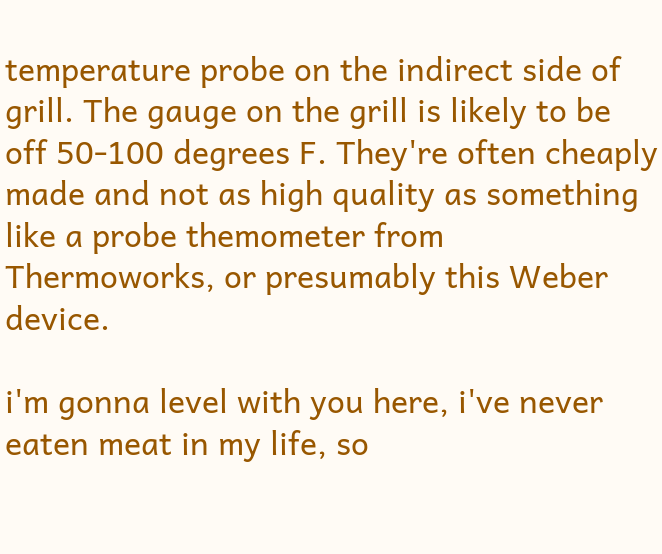temperature probe on the indirect side of grill. The gauge on the grill is likely to be off 50-100 degrees F. They're often cheaply made and not as high quality as something like a probe themometer from Thermoworks, or presumably this Weber device.

i'm gonna level with you here, i've never eaten meat in my life, so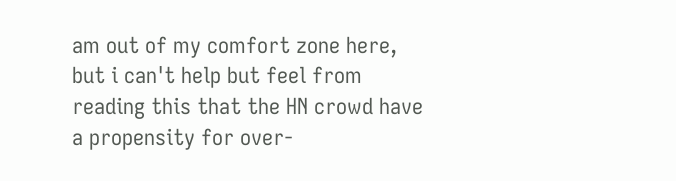am out of my comfort zone here, but i can't help but feel from reading this that the HN crowd have a propensity for over-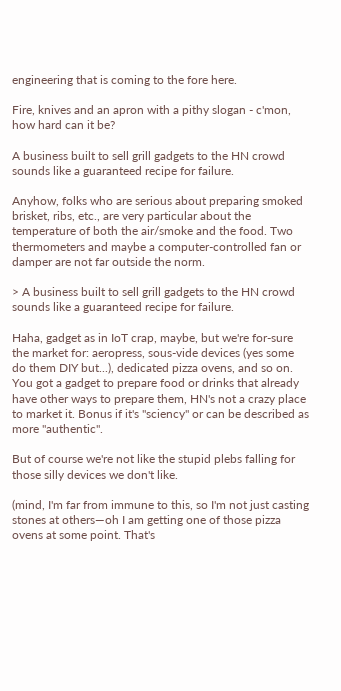engineering that is coming to the fore here.

Fire, knives and an apron with a pithy slogan - c'mon, how hard can it be?

A business built to sell grill gadgets to the HN crowd sounds like a guaranteed recipe for failure.

Anyhow, folks who are serious about preparing smoked brisket, ribs, etc., are very particular about the temperature of both the air/smoke and the food. Two thermometers and maybe a computer-controlled fan or damper are not far outside the norm.

> A business built to sell grill gadgets to the HN crowd sounds like a guaranteed recipe for failure.

Haha, gadget as in IoT crap, maybe, but we're for-sure the market for: aeropress, sous-vide devices (yes some do them DIY but...), dedicated pizza ovens, and so on. You got a gadget to prepare food or drinks that already have other ways to prepare them, HN's not a crazy place to market it. Bonus if it's "sciency" or can be described as more "authentic".

But of course we're not like the stupid plebs falling for those silly devices we don't like.

(mind, I'm far from immune to this, so I'm not just casting stones at others—oh I am getting one of those pizza ovens at some point. That's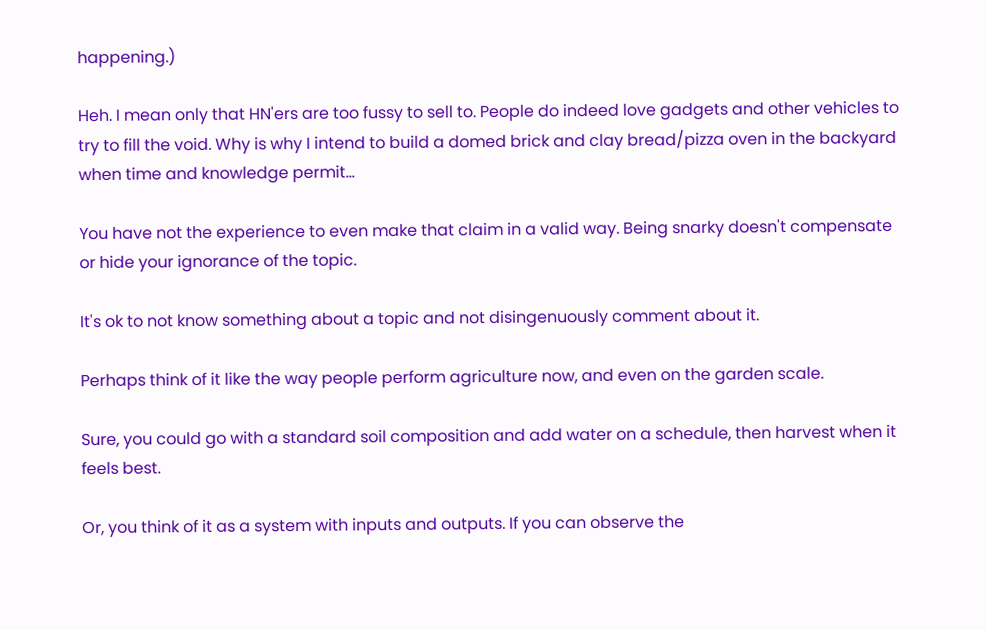happening.)

Heh. I mean only that HN'ers are too fussy to sell to. People do indeed love gadgets and other vehicles to try to fill the void. Why is why I intend to build a domed brick and clay bread/pizza oven in the backyard when time and knowledge permit...

You have not the experience to even make that claim in a valid way. Being snarky doesn't compensate or hide your ignorance of the topic.

It's ok to not know something about a topic and not disingenuously comment about it.

Perhaps think of it like the way people perform agriculture now, and even on the garden scale.

Sure, you could go with a standard soil composition and add water on a schedule, then harvest when it feels best.

Or, you think of it as a system with inputs and outputs. If you can observe the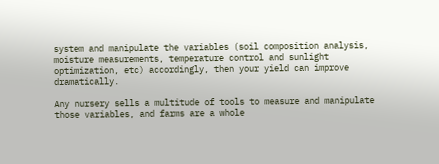system and manipulate the variables (soil composition analysis, moisture measurements, temperature control and sunlight optimization, etc) accordingly, then your yield can improve dramatically.

Any nursery sells a multitude of tools to measure and manipulate those variables, and farms are a whole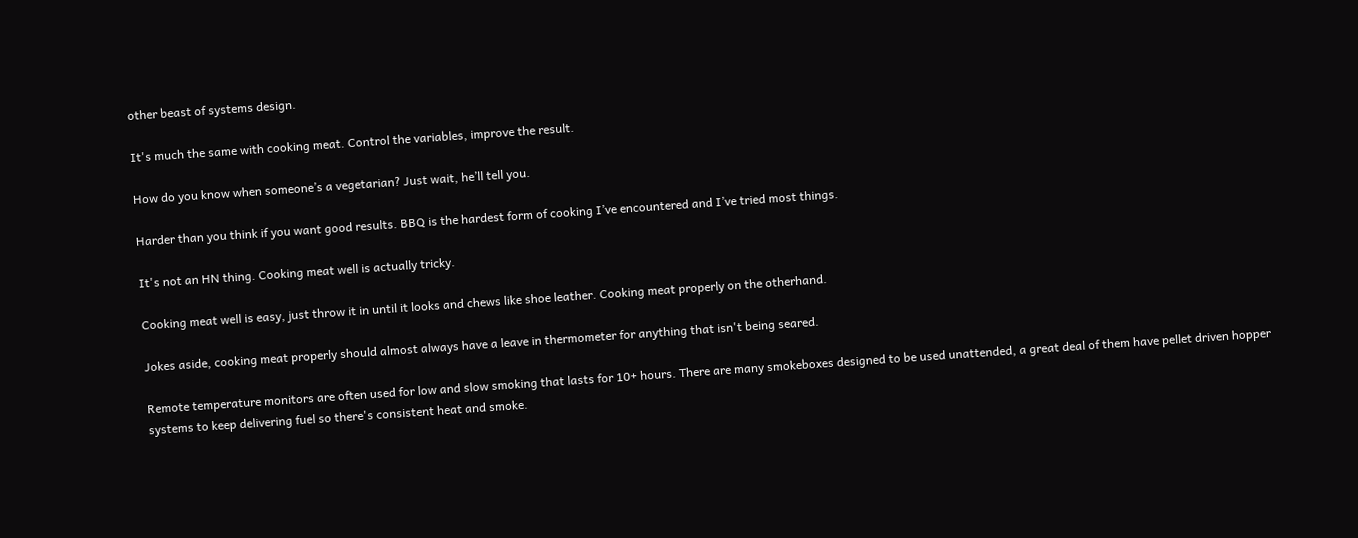other beast of systems design.

It's much the same with cooking meat. Control the variables, improve the result.

How do you know when someone’s a vegetarian? Just wait, he’ll tell you.

Harder than you think if you want good results. BBQ is the hardest form of cooking I’ve encountered and I’ve tried most things.

It's not an HN thing. Cooking meat well is actually tricky.

Cooking meat well is easy, just throw it in until it looks and chews like shoe leather. Cooking meat properly on the otherhand.

Jokes aside, cooking meat properly should almost always have a leave in thermometer for anything that isn't being seared.

Remote temperature monitors are often used for low and slow smoking that lasts for 10+ hours. There are many smokeboxes designed to be used unattended, a great deal of them have pellet driven hopper systems to keep delivering fuel so there's consistent heat and smoke.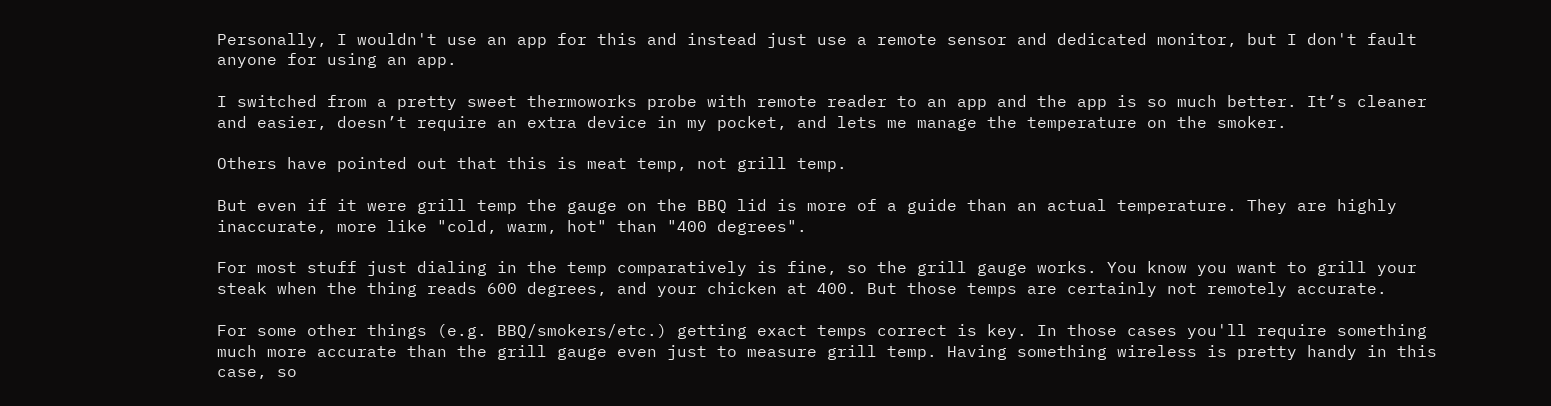Personally, I wouldn't use an app for this and instead just use a remote sensor and dedicated monitor, but I don't fault anyone for using an app.

I switched from a pretty sweet thermoworks probe with remote reader to an app and the app is so much better. It’s cleaner and easier, doesn’t require an extra device in my pocket, and lets me manage the temperature on the smoker.

Others have pointed out that this is meat temp, not grill temp.

But even if it were grill temp the gauge on the BBQ lid is more of a guide than an actual temperature. They are highly inaccurate, more like "cold, warm, hot" than "400 degrees".

For most stuff just dialing in the temp comparatively is fine, so the grill gauge works. You know you want to grill your steak when the thing reads 600 degrees, and your chicken at 400. But those temps are certainly not remotely accurate.

For some other things (e.g. BBQ/smokers/etc.) getting exact temps correct is key. In those cases you'll require something much more accurate than the grill gauge even just to measure grill temp. Having something wireless is pretty handy in this case, so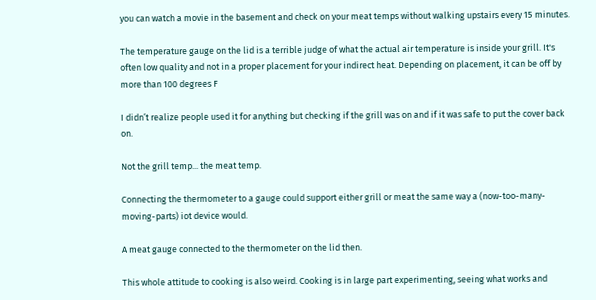you can watch a movie in the basement and check on your meat temps without walking upstairs every 15 minutes.

The temperature gauge on the lid is a terrible judge of what the actual air temperature is inside your grill. It's often low quality and not in a proper placement for your indirect heat. Depending on placement, it can be off by more than 100 degrees F

I didn’t realize people used it for anything but checking if the grill was on and if it was safe to put the cover back on.

Not the grill temp... the meat temp.

Connecting the thermometer to a gauge could support either grill or meat the same way a (now-too-many-moving-parts) iot device would.

A meat gauge connected to the thermometer on the lid then.

This whole attitude to cooking is also weird. Cooking is in large part experimenting, seeing what works and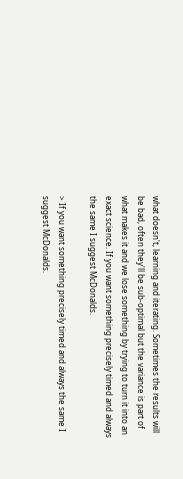what doesn't, learning and iterating. Sometimes the results will be bad, often they'll be sub-optimal but the variance is part of what makes it and we lose something by trying to turn it into an exact science. If you want something precisely timed and always the same I suggest McDonalds.

> If you want something precisely timed and always the same I suggest McDonalds.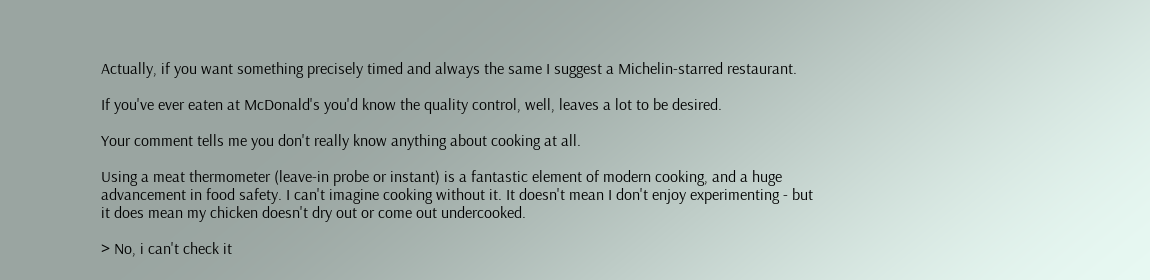Actually, if you want something precisely timed and always the same I suggest a Michelin-starred restaurant.

If you've ever eaten at McDonald's you'd know the quality control, well, leaves a lot to be desired.

Your comment tells me you don't really know anything about cooking at all.

Using a meat thermometer (leave-in probe or instant) is a fantastic element of modern cooking, and a huge advancement in food safety. I can't imagine cooking without it. It doesn't mean I don't enjoy experimenting - but it does mean my chicken doesn't dry out or come out undercooked.

> No, i can't check it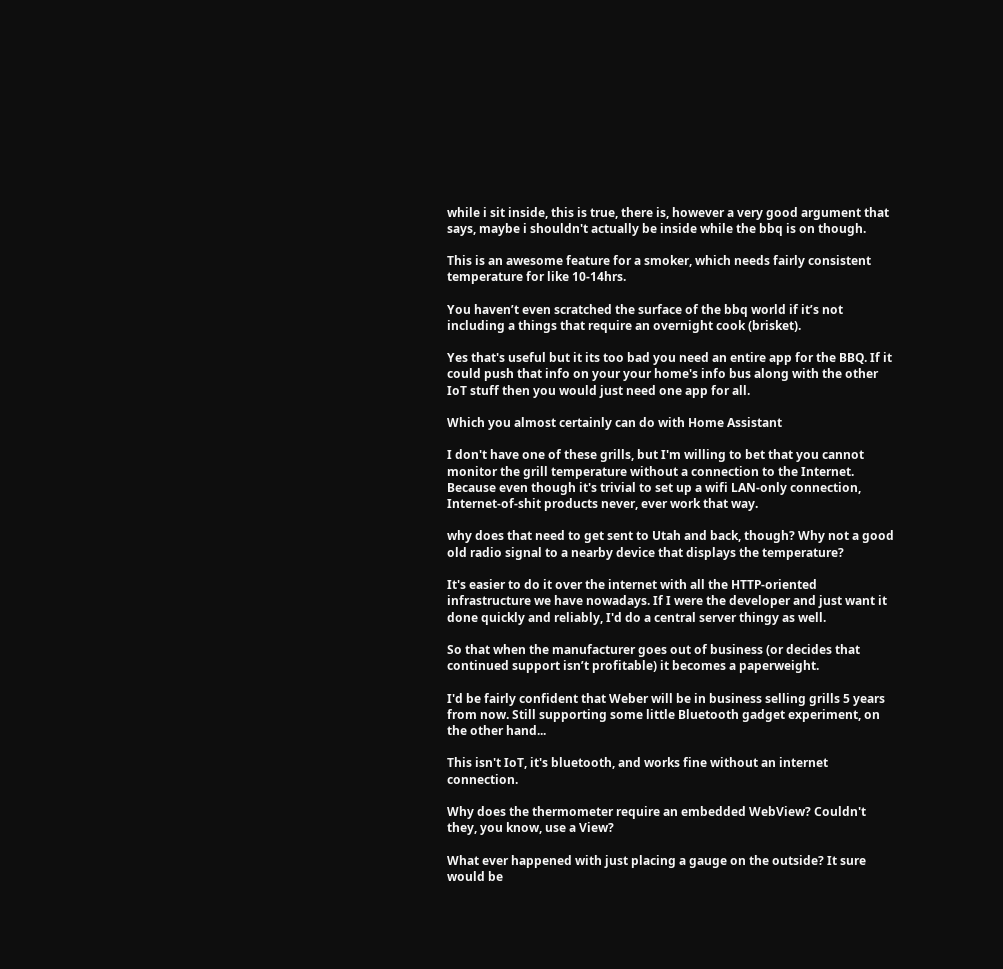while i sit inside, this is true, there is, however a very good argument that says, maybe i shouldn't actually be inside while the bbq is on though.

This is an awesome feature for a smoker, which needs fairly consistent temperature for like 10-14hrs.

You haven’t even scratched the surface of the bbq world if it’s not including a things that require an overnight cook (brisket).

Yes that's useful but it its too bad you need an entire app for the BBQ. If it could push that info on your your home's info bus along with the other IoT stuff then you would just need one app for all.

Which you almost certainly can do with Home Assistant

I don't have one of these grills, but I'm willing to bet that you cannot monitor the grill temperature without a connection to the Internet. Because even though it's trivial to set up a wifi LAN-only connection, Internet-of-shit products never, ever work that way.

why does that need to get sent to Utah and back, though? Why not a good old radio signal to a nearby device that displays the temperature?

It's easier to do it over the internet with all the HTTP-oriented infrastructure we have nowadays. If I were the developer and just want it done quickly and reliably, I'd do a central server thingy as well.

So that when the manufacturer goes out of business (or decides that continued support isn’t profitable) it becomes a paperweight.

I'd be fairly confident that Weber will be in business selling grills 5 years from now. Still supporting some little Bluetooth gadget experiment, on the other hand...

This isn't IoT, it's bluetooth, and works fine without an internet connection.

Why does the thermometer require an embedded WebView? Couldn't they, you know, use a View?

What ever happened with just placing a gauge on the outside? It sure would be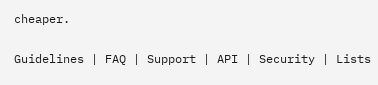cheaper.

Guidelines | FAQ | Support | API | Security | Lists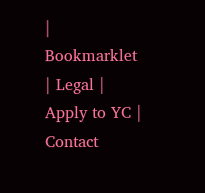| Bookmarklet | Legal | Apply to YC | Contact